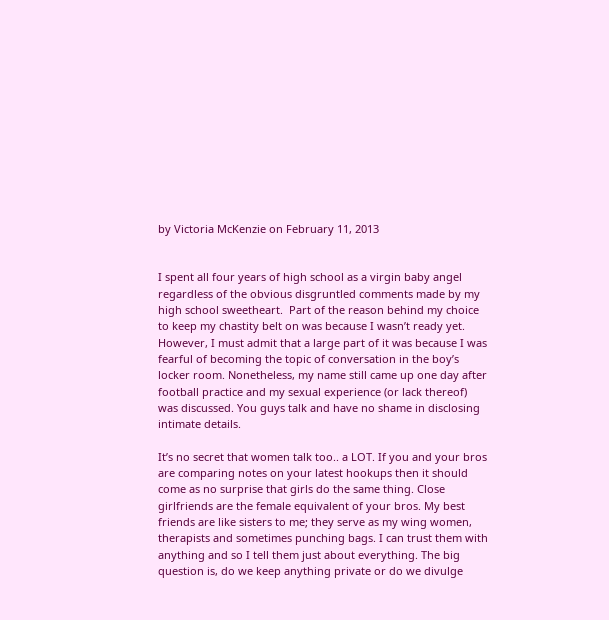by Victoria McKenzie on February 11, 2013


I spent all four years of high school as a virgin baby angel regardless of the obvious disgruntled comments made by my high school sweetheart.  Part of the reason behind my choice to keep my chastity belt on was because I wasn’t ready yet. However, I must admit that a large part of it was because I was fearful of becoming the topic of conversation in the boy’s locker room. Nonetheless, my name still came up one day after football practice and my sexual experience (or lack thereof) was discussed. You guys talk and have no shame in disclosing intimate details.

It’s no secret that women talk too.. a LOT. If you and your bros are comparing notes on your latest hookups then it should come as no surprise that girls do the same thing. Close girlfriends are the female equivalent of your bros. My best friends are like sisters to me; they serve as my wing women, therapists and sometimes punching bags. I can trust them with anything and so I tell them just about everything. The big question is, do we keep anything private or do we divulge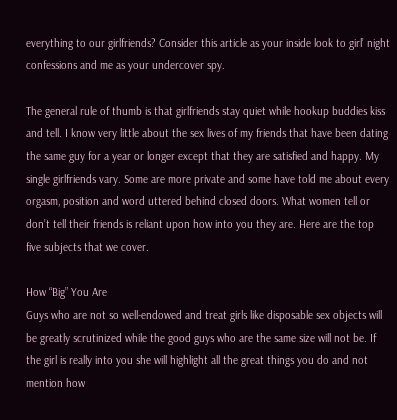everything to our girlfriends? Consider this article as your inside look to girl’ night confessions and me as your undercover spy.

The general rule of thumb is that girlfriends stay quiet while hookup buddies kiss and tell. I know very little about the sex lives of my friends that have been dating the same guy for a year or longer except that they are satisfied and happy. My single girlfriends vary. Some are more private and some have told me about every orgasm, position and word uttered behind closed doors. What women tell or don’t tell their friends is reliant upon how into you they are. Here are the top five subjects that we cover.

How “Big” You Are
Guys who are not so well-endowed and treat girls like disposable sex objects will be greatly scrutinized while the good guys who are the same size will not be. If the girl is really into you she will highlight all the great things you do and not mention how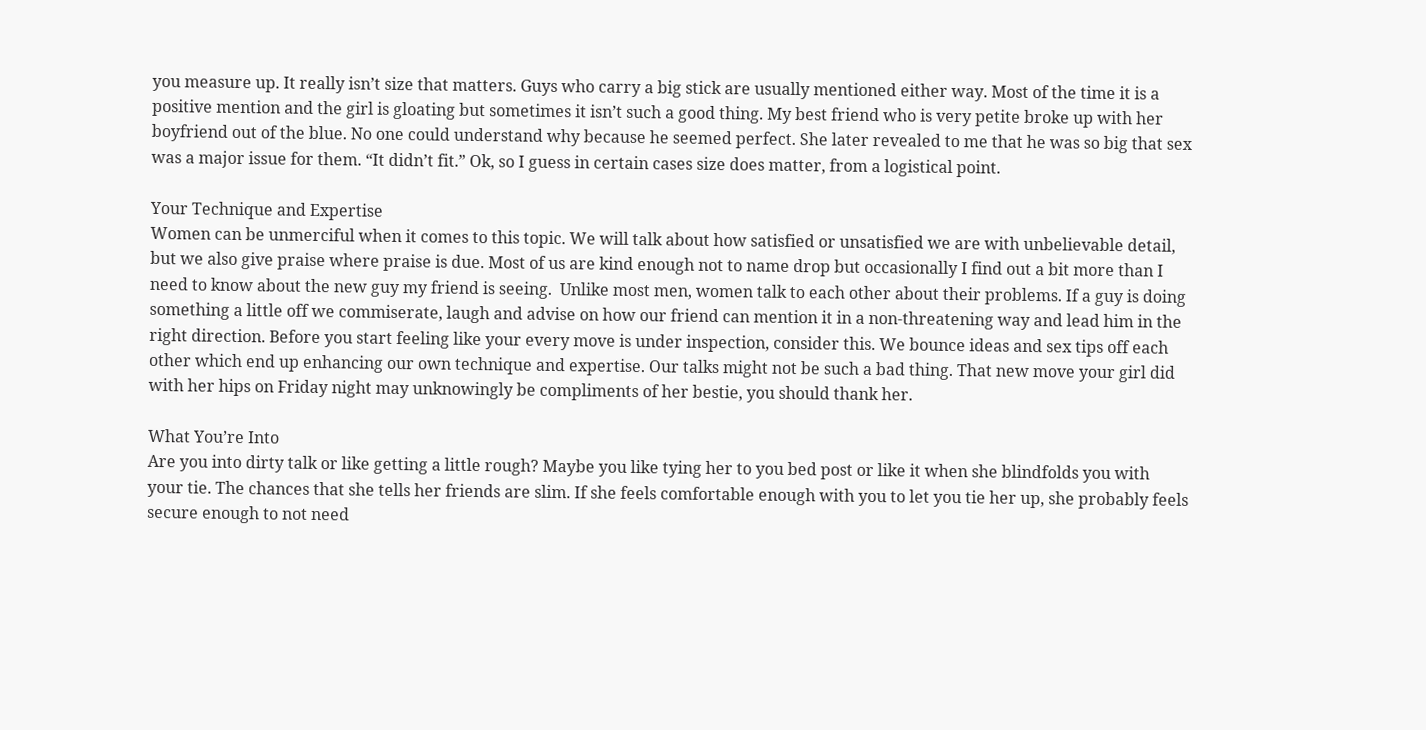you measure up. It really isn’t size that matters. Guys who carry a big stick are usually mentioned either way. Most of the time it is a positive mention and the girl is gloating but sometimes it isn’t such a good thing. My best friend who is very petite broke up with her boyfriend out of the blue. No one could understand why because he seemed perfect. She later revealed to me that he was so big that sex was a major issue for them. “It didn’t fit.” Ok, so I guess in certain cases size does matter, from a logistical point.

Your Technique and Expertise
Women can be unmerciful when it comes to this topic. We will talk about how satisfied or unsatisfied we are with unbelievable detail, but we also give praise where praise is due. Most of us are kind enough not to name drop but occasionally I find out a bit more than I need to know about the new guy my friend is seeing.  Unlike most men, women talk to each other about their problems. If a guy is doing something a little off we commiserate, laugh and advise on how our friend can mention it in a non-threatening way and lead him in the right direction. Before you start feeling like your every move is under inspection, consider this. We bounce ideas and sex tips off each other which end up enhancing our own technique and expertise. Our talks might not be such a bad thing. That new move your girl did with her hips on Friday night may unknowingly be compliments of her bestie, you should thank her.

What You’re Into
Are you into dirty talk or like getting a little rough? Maybe you like tying her to you bed post or like it when she blindfolds you with your tie. The chances that she tells her friends are slim. If she feels comfortable enough with you to let you tie her up, she probably feels secure enough to not need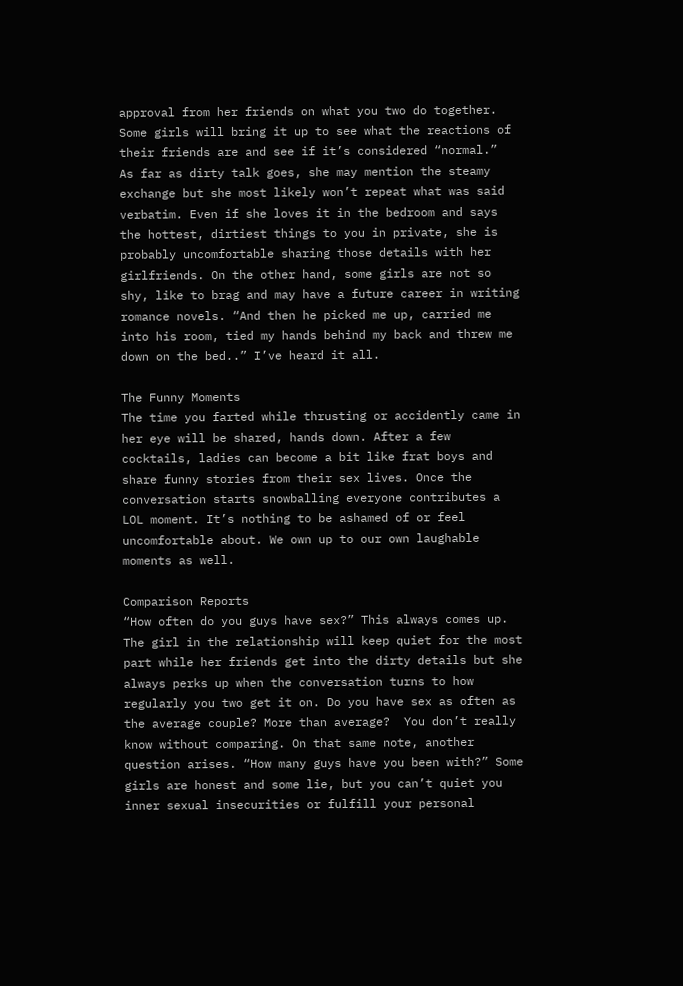approval from her friends on what you two do together. Some girls will bring it up to see what the reactions of their friends are and see if it’s considered “normal.”  As far as dirty talk goes, she may mention the steamy exchange but she most likely won’t repeat what was said verbatim. Even if she loves it in the bedroom and says the hottest, dirtiest things to you in private, she is probably uncomfortable sharing those details with her girlfriends. On the other hand, some girls are not so shy, like to brag and may have a future career in writing romance novels. “And then he picked me up, carried me into his room, tied my hands behind my back and threw me down on the bed..” I’ve heard it all.

The Funny Moments
The time you farted while thrusting or accidently came in her eye will be shared, hands down. After a few cocktails, ladies can become a bit like frat boys and share funny stories from their sex lives. Once the conversation starts snowballing everyone contributes a LOL moment. It’s nothing to be ashamed of or feel uncomfortable about. We own up to our own laughable moments as well.

Comparison Reports
“How often do you guys have sex?” This always comes up. The girl in the relationship will keep quiet for the most part while her friends get into the dirty details but she always perks up when the conversation turns to how regularly you two get it on. Do you have sex as often as the average couple? More than average?  You don’t really know without comparing. On that same note, another question arises. “How many guys have you been with?” Some girls are honest and some lie, but you can’t quiet you inner sexual insecurities or fulfill your personal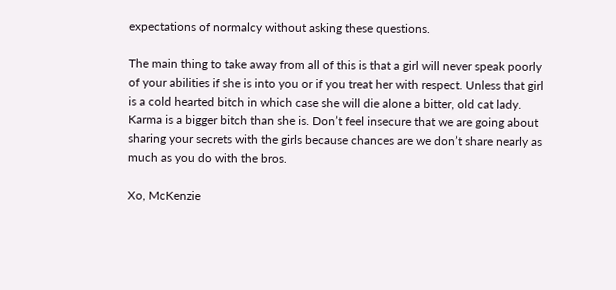expectations of normalcy without asking these questions.

The main thing to take away from all of this is that a girl will never speak poorly of your abilities if she is into you or if you treat her with respect. Unless that girl is a cold hearted bitch in which case she will die alone a bitter, old cat lady. Karma is a bigger bitch than she is. Don’t feel insecure that we are going about sharing your secrets with the girls because chances are we don’t share nearly as much as you do with the bros.

Xo, McKenzie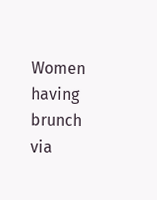Women having brunch via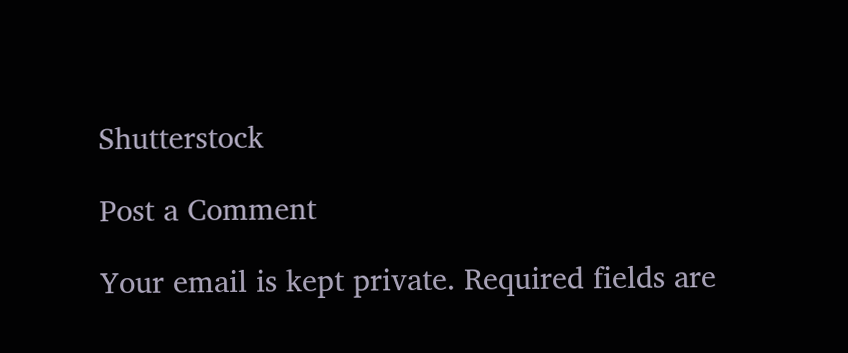Shutterstock

Post a Comment

Your email is kept private. Required fields are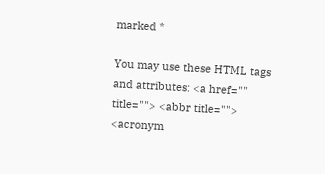marked *

You may use these HTML tags and attributes: <a href="" title=""> <abbr title=""> <acronym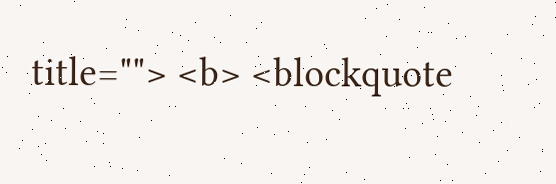title=""> <b> <blockquote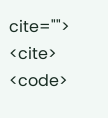cite=""> <cite> <code>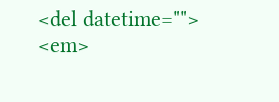<del datetime=""> <em>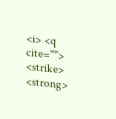<i> <q cite=""> <strike> <strong>